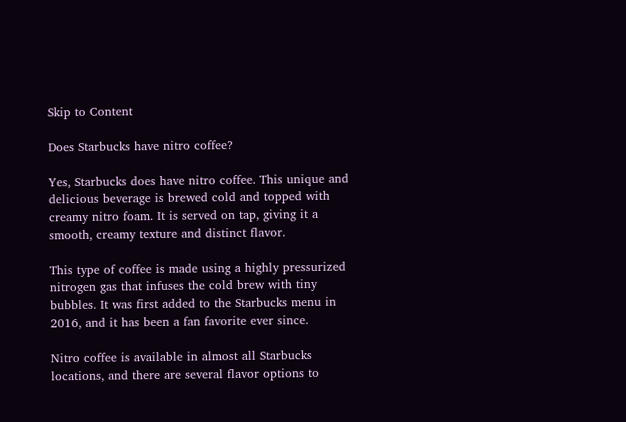Skip to Content

Does Starbucks have nitro coffee?

Yes, Starbucks does have nitro coffee. This unique and delicious beverage is brewed cold and topped with creamy nitro foam. It is served on tap, giving it a smooth, creamy texture and distinct flavor.

This type of coffee is made using a highly pressurized nitrogen gas that infuses the cold brew with tiny bubbles. It was first added to the Starbucks menu in 2016, and it has been a fan favorite ever since.

Nitro coffee is available in almost all Starbucks locations, and there are several flavor options to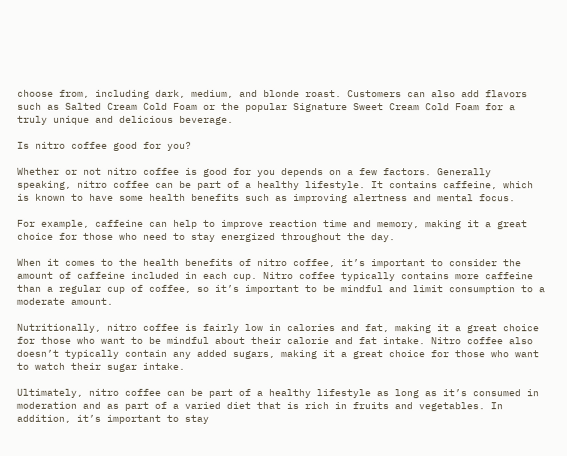choose from, including dark, medium, and blonde roast. Customers can also add flavors such as Salted Cream Cold Foam or the popular Signature Sweet Cream Cold Foam for a truly unique and delicious beverage.

Is nitro coffee good for you?

Whether or not nitro coffee is good for you depends on a few factors. Generally speaking, nitro coffee can be part of a healthy lifestyle. It contains caffeine, which is known to have some health benefits such as improving alertness and mental focus.

For example, caffeine can help to improve reaction time and memory, making it a great choice for those who need to stay energized throughout the day.

When it comes to the health benefits of nitro coffee, it’s important to consider the amount of caffeine included in each cup. Nitro coffee typically contains more caffeine than a regular cup of coffee, so it’s important to be mindful and limit consumption to a moderate amount.

Nutritionally, nitro coffee is fairly low in calories and fat, making it a great choice for those who want to be mindful about their calorie and fat intake. Nitro coffee also doesn’t typically contain any added sugars, making it a great choice for those who want to watch their sugar intake.

Ultimately, nitro coffee can be part of a healthy lifestyle as long as it’s consumed in moderation and as part of a varied diet that is rich in fruits and vegetables. In addition, it’s important to stay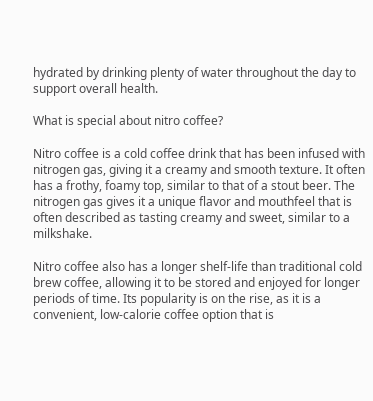hydrated by drinking plenty of water throughout the day to support overall health.

What is special about nitro coffee?

Nitro coffee is a cold coffee drink that has been infused with nitrogen gas, giving it a creamy and smooth texture. It often has a frothy, foamy top, similar to that of a stout beer. The nitrogen gas gives it a unique flavor and mouthfeel that is often described as tasting creamy and sweet, similar to a milkshake.

Nitro coffee also has a longer shelf-life than traditional cold brew coffee, allowing it to be stored and enjoyed for longer periods of time. Its popularity is on the rise, as it is a convenient, low-calorie coffee option that is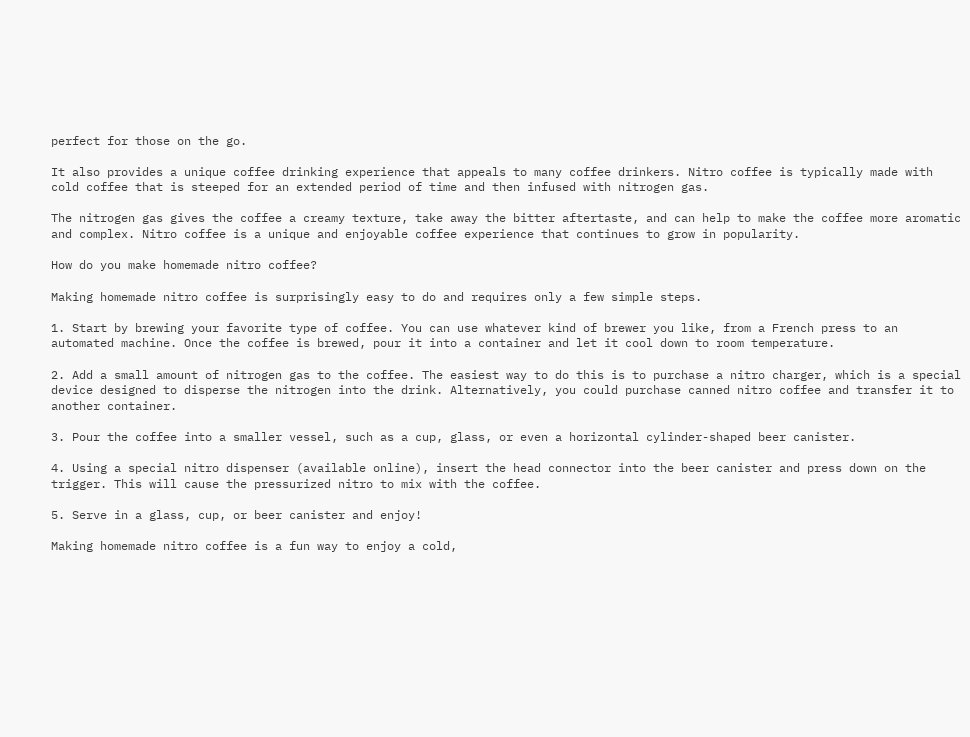perfect for those on the go.

It also provides a unique coffee drinking experience that appeals to many coffee drinkers. Nitro coffee is typically made with cold coffee that is steeped for an extended period of time and then infused with nitrogen gas.

The nitrogen gas gives the coffee a creamy texture, take away the bitter aftertaste, and can help to make the coffee more aromatic and complex. Nitro coffee is a unique and enjoyable coffee experience that continues to grow in popularity.

How do you make homemade nitro coffee?

Making homemade nitro coffee is surprisingly easy to do and requires only a few simple steps.

1. Start by brewing your favorite type of coffee. You can use whatever kind of brewer you like, from a French press to an automated machine. Once the coffee is brewed, pour it into a container and let it cool down to room temperature.

2. Add a small amount of nitrogen gas to the coffee. The easiest way to do this is to purchase a nitro charger, which is a special device designed to disperse the nitrogen into the drink. Alternatively, you could purchase canned nitro coffee and transfer it to another container.

3. Pour the coffee into a smaller vessel, such as a cup, glass, or even a horizontal cylinder-shaped beer canister.

4. Using a special nitro dispenser (available online), insert the head connector into the beer canister and press down on the trigger. This will cause the pressurized nitro to mix with the coffee.

5. Serve in a glass, cup, or beer canister and enjoy!

Making homemade nitro coffee is a fun way to enjoy a cold,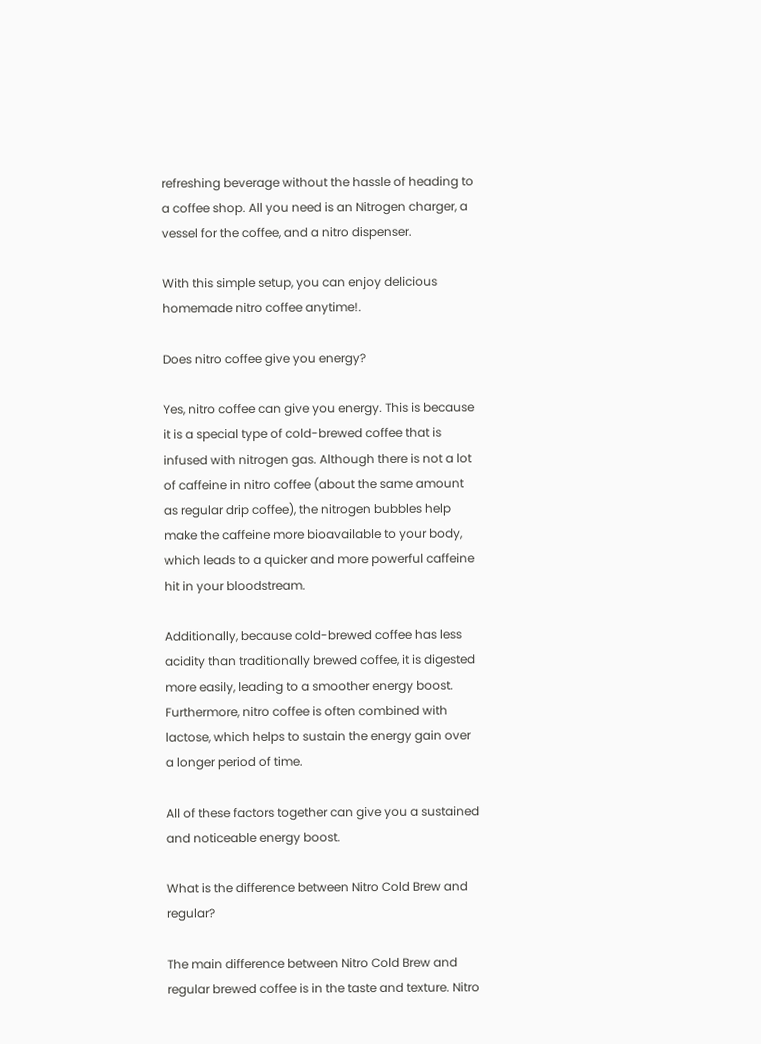refreshing beverage without the hassle of heading to a coffee shop. All you need is an Nitrogen charger, a vessel for the coffee, and a nitro dispenser.

With this simple setup, you can enjoy delicious homemade nitro coffee anytime!.

Does nitro coffee give you energy?

Yes, nitro coffee can give you energy. This is because it is a special type of cold-brewed coffee that is infused with nitrogen gas. Although there is not a lot of caffeine in nitro coffee (about the same amount as regular drip coffee), the nitrogen bubbles help make the caffeine more bioavailable to your body, which leads to a quicker and more powerful caffeine hit in your bloodstream.

Additionally, because cold-brewed coffee has less acidity than traditionally brewed coffee, it is digested more easily, leading to a smoother energy boost. Furthermore, nitro coffee is often combined with lactose, which helps to sustain the energy gain over a longer period of time.

All of these factors together can give you a sustained and noticeable energy boost.

What is the difference between Nitro Cold Brew and regular?

The main difference between Nitro Cold Brew and regular brewed coffee is in the taste and texture. Nitro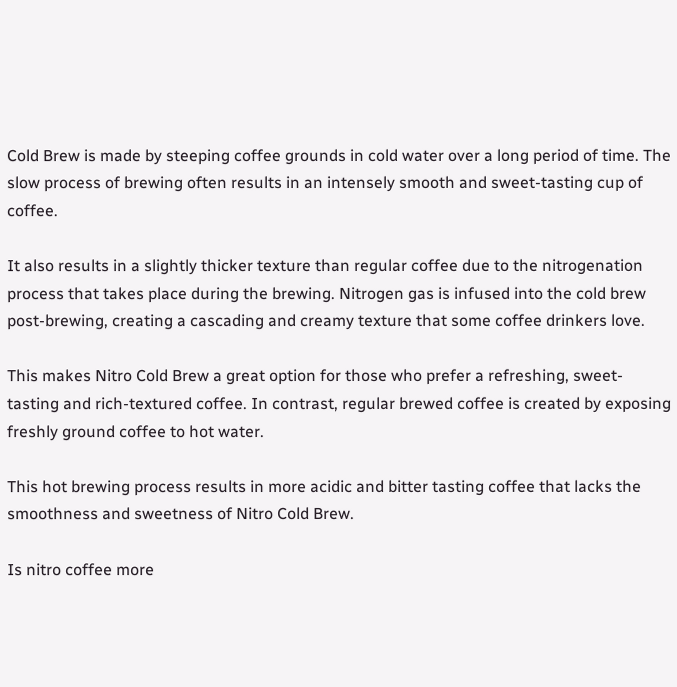Cold Brew is made by steeping coffee grounds in cold water over a long period of time. The slow process of brewing often results in an intensely smooth and sweet-tasting cup of coffee.

It also results in a slightly thicker texture than regular coffee due to the nitrogenation process that takes place during the brewing. Nitrogen gas is infused into the cold brew post-brewing, creating a cascading and creamy texture that some coffee drinkers love.

This makes Nitro Cold Brew a great option for those who prefer a refreshing, sweet-tasting and rich-textured coffee. In contrast, regular brewed coffee is created by exposing freshly ground coffee to hot water.

This hot brewing process results in more acidic and bitter tasting coffee that lacks the smoothness and sweetness of Nitro Cold Brew.

Is nitro coffee more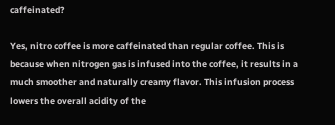caffeinated?

Yes, nitro coffee is more caffeinated than regular coffee. This is because when nitrogen gas is infused into the coffee, it results in a much smoother and naturally creamy flavor. This infusion process lowers the overall acidity of the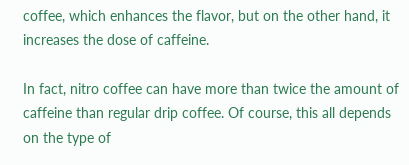coffee, which enhances the flavor, but on the other hand, it increases the dose of caffeine.

In fact, nitro coffee can have more than twice the amount of caffeine than regular drip coffee. Of course, this all depends on the type of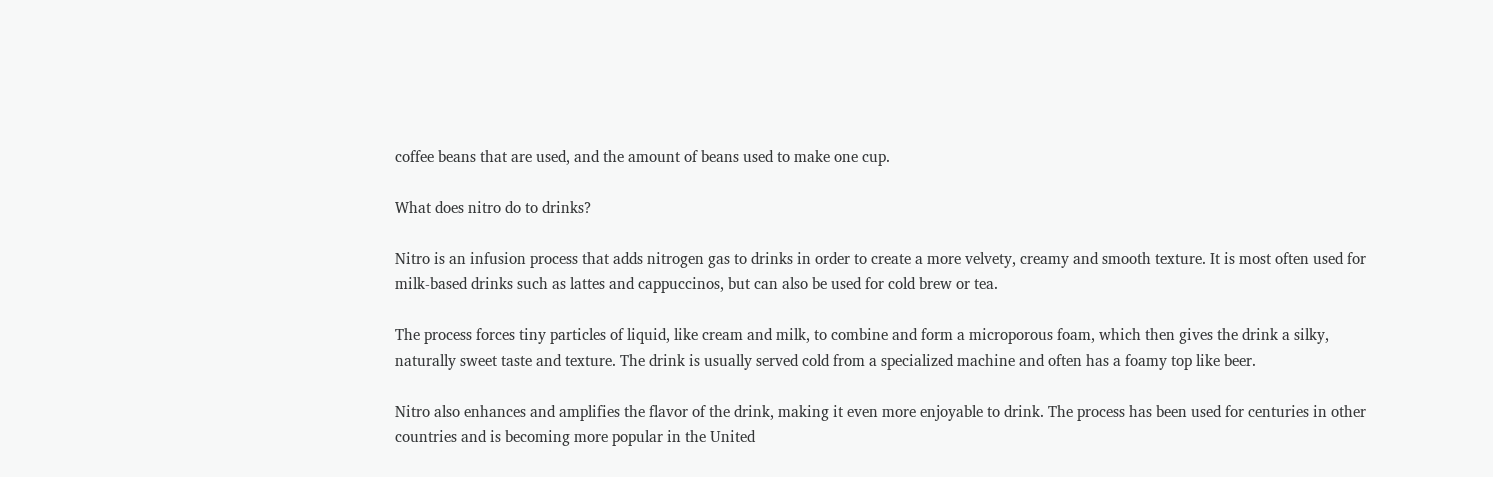coffee beans that are used, and the amount of beans used to make one cup.

What does nitro do to drinks?

Nitro is an infusion process that adds nitrogen gas to drinks in order to create a more velvety, creamy and smooth texture. It is most often used for milk-based drinks such as lattes and cappuccinos, but can also be used for cold brew or tea.

The process forces tiny particles of liquid, like cream and milk, to combine and form a microporous foam, which then gives the drink a silky, naturally sweet taste and texture. The drink is usually served cold from a specialized machine and often has a foamy top like beer.

Nitro also enhances and amplifies the flavor of the drink, making it even more enjoyable to drink. The process has been used for centuries in other countries and is becoming more popular in the United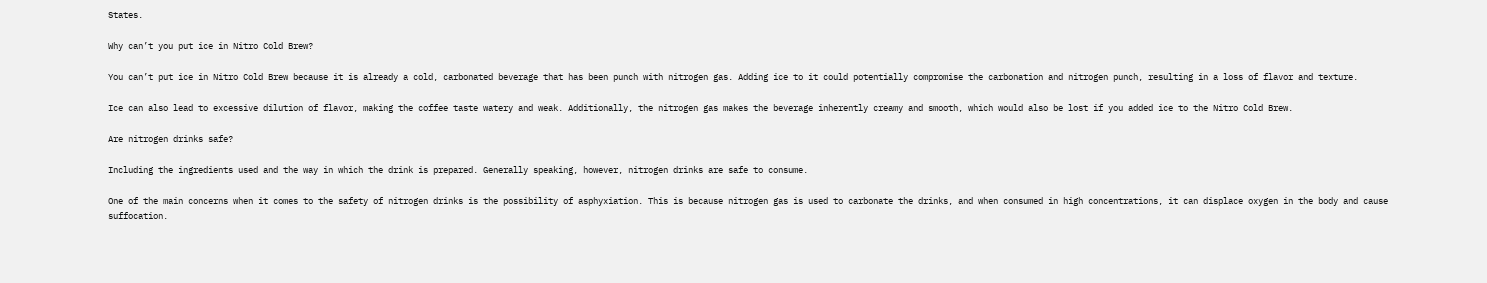States.

Why can’t you put ice in Nitro Cold Brew?

You can’t put ice in Nitro Cold Brew because it is already a cold, carbonated beverage that has been punch with nitrogen gas. Adding ice to it could potentially compromise the carbonation and nitrogen punch, resulting in a loss of flavor and texture.

Ice can also lead to excessive dilution of flavor, making the coffee taste watery and weak. Additionally, the nitrogen gas makes the beverage inherently creamy and smooth, which would also be lost if you added ice to the Nitro Cold Brew.

Are nitrogen drinks safe?

Including the ingredients used and the way in which the drink is prepared. Generally speaking, however, nitrogen drinks are safe to consume.

One of the main concerns when it comes to the safety of nitrogen drinks is the possibility of asphyxiation. This is because nitrogen gas is used to carbonate the drinks, and when consumed in high concentrations, it can displace oxygen in the body and cause suffocation.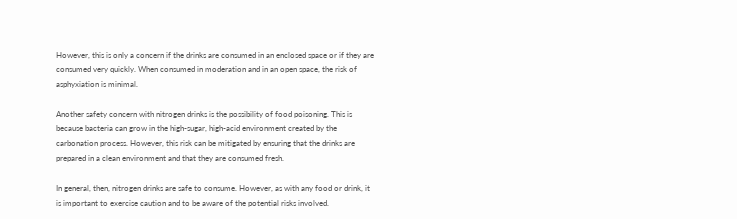However, this is only a concern if the drinks are consumed in an enclosed space or if they are consumed very quickly. When consumed in moderation and in an open space, the risk of asphyxiation is minimal.

Another safety concern with nitrogen drinks is the possibility of food poisoning. This is because bacteria can grow in the high-sugar, high-acid environment created by the carbonation process. However, this risk can be mitigated by ensuring that the drinks are prepared in a clean environment and that they are consumed fresh.

In general, then, nitrogen drinks are safe to consume. However, as with any food or drink, it is important to exercise caution and to be aware of the potential risks involved.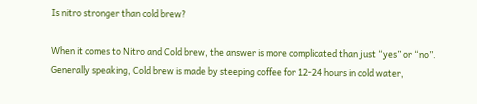Is nitro stronger than cold brew?

When it comes to Nitro and Cold brew, the answer is more complicated than just “yes” or “no”. Generally speaking, Cold brew is made by steeping coffee for 12-24 hours in cold water,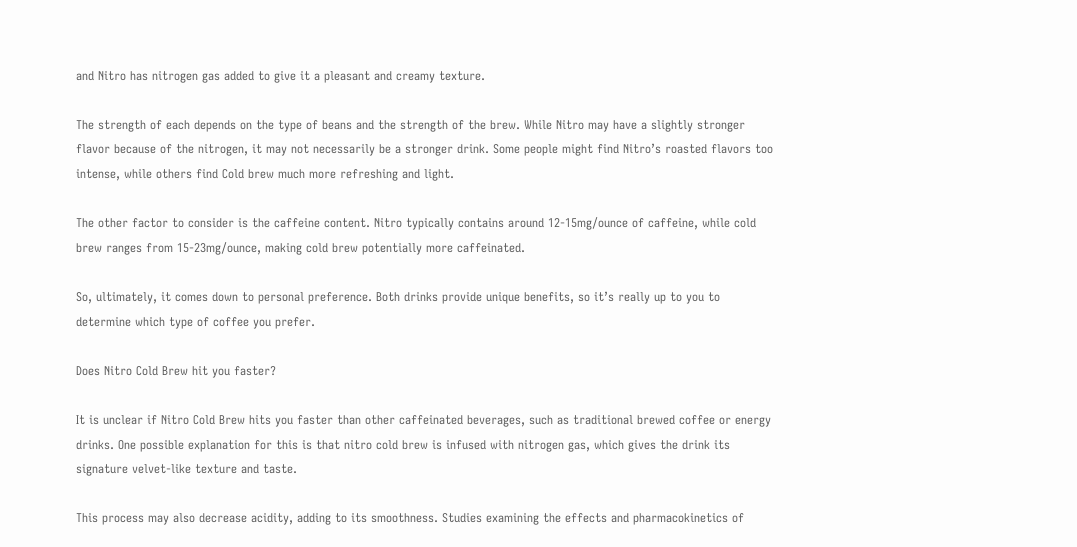and Nitro has nitrogen gas added to give it a pleasant and creamy texture.

The strength of each depends on the type of beans and the strength of the brew. While Nitro may have a slightly stronger flavor because of the nitrogen, it may not necessarily be a stronger drink. Some people might find Nitro’s roasted flavors too intense, while others find Cold brew much more refreshing and light.

The other factor to consider is the caffeine content. Nitro typically contains around 12-15mg/ounce of caffeine, while cold brew ranges from 15-23mg/ounce, making cold brew potentially more caffeinated.

So, ultimately, it comes down to personal preference. Both drinks provide unique benefits, so it’s really up to you to determine which type of coffee you prefer.

Does Nitro Cold Brew hit you faster?

It is unclear if Nitro Cold Brew hits you faster than other caffeinated beverages, such as traditional brewed coffee or energy drinks. One possible explanation for this is that nitro cold brew is infused with nitrogen gas, which gives the drink its signature velvet-like texture and taste.

This process may also decrease acidity, adding to its smoothness. Studies examining the effects and pharmacokinetics of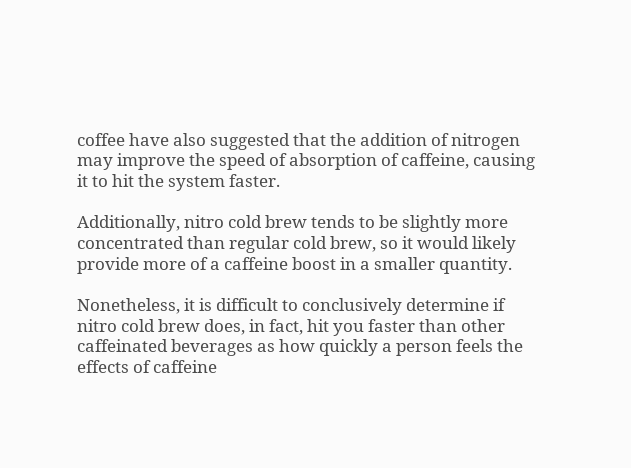coffee have also suggested that the addition of nitrogen may improve the speed of absorption of caffeine, causing it to hit the system faster.

Additionally, nitro cold brew tends to be slightly more concentrated than regular cold brew, so it would likely provide more of a caffeine boost in a smaller quantity.

Nonetheless, it is difficult to conclusively determine if nitro cold brew does, in fact, hit you faster than other caffeinated beverages as how quickly a person feels the effects of caffeine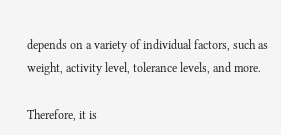depends on a variety of individual factors, such as weight, activity level, tolerance levels, and more.

Therefore, it is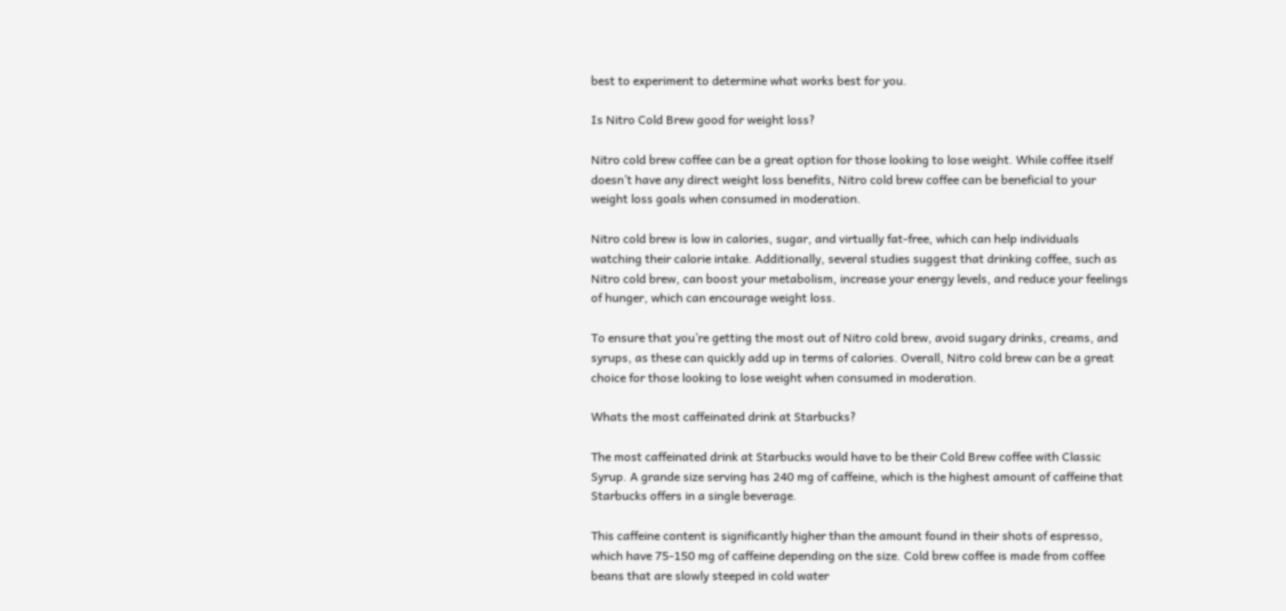best to experiment to determine what works best for you.

Is Nitro Cold Brew good for weight loss?

Nitro cold brew coffee can be a great option for those looking to lose weight. While coffee itself doesn’t have any direct weight loss benefits, Nitro cold brew coffee can be beneficial to your weight loss goals when consumed in moderation.

Nitro cold brew is low in calories, sugar, and virtually fat-free, which can help individuals watching their calorie intake. Additionally, several studies suggest that drinking coffee, such as Nitro cold brew, can boost your metabolism, increase your energy levels, and reduce your feelings of hunger, which can encourage weight loss.

To ensure that you’re getting the most out of Nitro cold brew, avoid sugary drinks, creams, and syrups, as these can quickly add up in terms of calories. Overall, Nitro cold brew can be a great choice for those looking to lose weight when consumed in moderation.

Whats the most caffeinated drink at Starbucks?

The most caffeinated drink at Starbucks would have to be their Cold Brew coffee with Classic Syrup. A grande size serving has 240 mg of caffeine, which is the highest amount of caffeine that Starbucks offers in a single beverage.

This caffeine content is significantly higher than the amount found in their shots of espresso, which have 75-150 mg of caffeine depending on the size. Cold brew coffee is made from coffee beans that are slowly steeped in cold water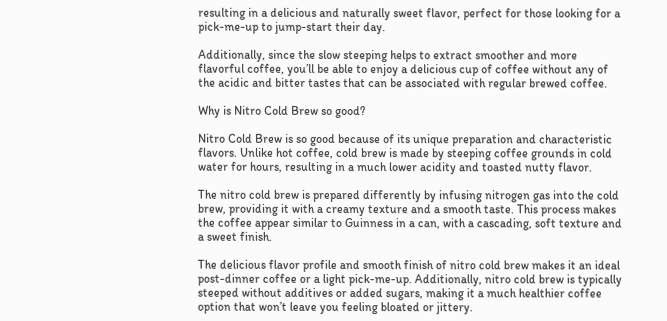resulting in a delicious and naturally sweet flavor, perfect for those looking for a pick-me-up to jump-start their day.

Additionally, since the slow steeping helps to extract smoother and more flavorful coffee, you’ll be able to enjoy a delicious cup of coffee without any of the acidic and bitter tastes that can be associated with regular brewed coffee.

Why is Nitro Cold Brew so good?

Nitro Cold Brew is so good because of its unique preparation and characteristic flavors. Unlike hot coffee, cold brew is made by steeping coffee grounds in cold water for hours, resulting in a much lower acidity and toasted nutty flavor.

The nitro cold brew is prepared differently by infusing nitrogen gas into the cold brew, providing it with a creamy texture and a smooth taste. This process makes the coffee appear similar to Guinness in a can, with a cascading, soft texture and a sweet finish.

The delicious flavor profile and smooth finish of nitro cold brew makes it an ideal post-dinner coffee or a light pick-me-up. Additionally, nitro cold brew is typically steeped without additives or added sugars, making it a much healthier coffee option that won’t leave you feeling bloated or jittery.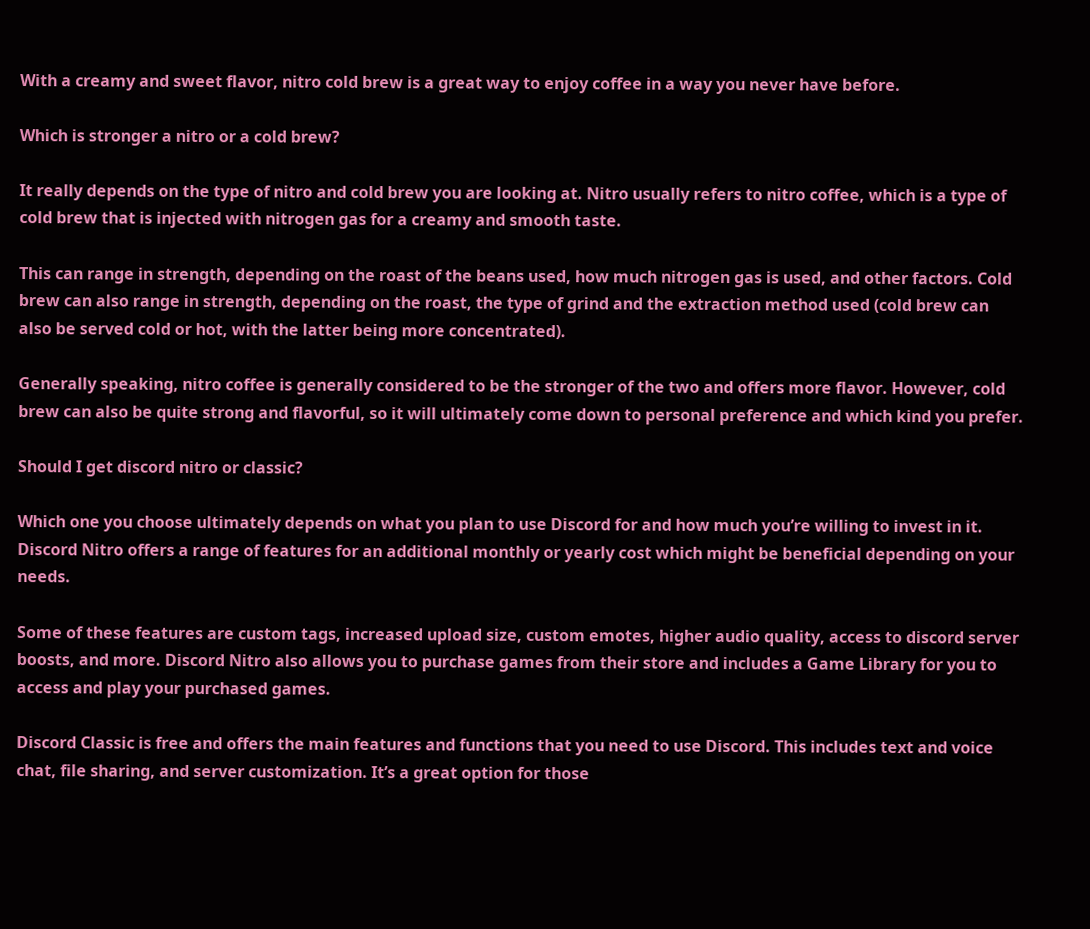With a creamy and sweet flavor, nitro cold brew is a great way to enjoy coffee in a way you never have before.

Which is stronger a nitro or a cold brew?

It really depends on the type of nitro and cold brew you are looking at. Nitro usually refers to nitro coffee, which is a type of cold brew that is injected with nitrogen gas for a creamy and smooth taste.

This can range in strength, depending on the roast of the beans used, how much nitrogen gas is used, and other factors. Cold brew can also range in strength, depending on the roast, the type of grind and the extraction method used (cold brew can also be served cold or hot, with the latter being more concentrated).

Generally speaking, nitro coffee is generally considered to be the stronger of the two and offers more flavor. However, cold brew can also be quite strong and flavorful, so it will ultimately come down to personal preference and which kind you prefer.

Should I get discord nitro or classic?

Which one you choose ultimately depends on what you plan to use Discord for and how much you’re willing to invest in it. Discord Nitro offers a range of features for an additional monthly or yearly cost which might be beneficial depending on your needs.

Some of these features are custom tags, increased upload size, custom emotes, higher audio quality, access to discord server boosts, and more. Discord Nitro also allows you to purchase games from their store and includes a Game Library for you to access and play your purchased games.

Discord Classic is free and offers the main features and functions that you need to use Discord. This includes text and voice chat, file sharing, and server customization. It’s a great option for those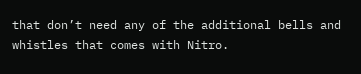that don’t need any of the additional bells and whistles that comes with Nitro.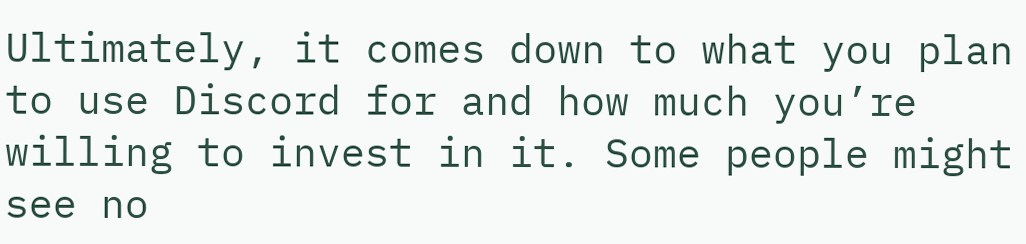Ultimately, it comes down to what you plan to use Discord for and how much you’re willing to invest in it. Some people might see no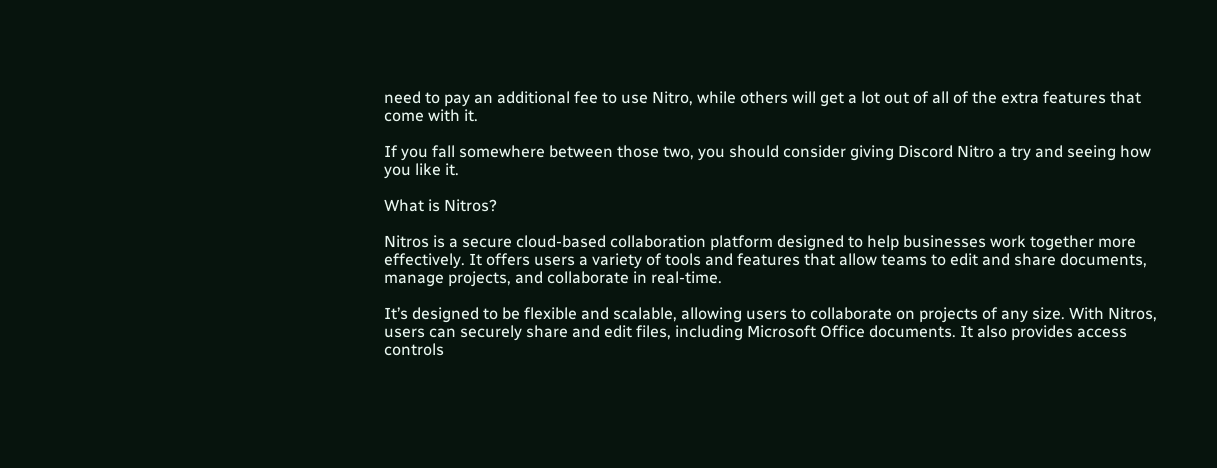need to pay an additional fee to use Nitro, while others will get a lot out of all of the extra features that come with it.

If you fall somewhere between those two, you should consider giving Discord Nitro a try and seeing how you like it.

What is Nitros?

Nitros is a secure cloud-based collaboration platform designed to help businesses work together more effectively. It offers users a variety of tools and features that allow teams to edit and share documents, manage projects, and collaborate in real-time.

It’s designed to be flexible and scalable, allowing users to collaborate on projects of any size. With Nitros, users can securely share and edit files, including Microsoft Office documents. It also provides access controls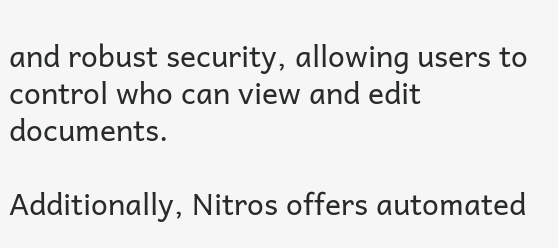and robust security, allowing users to control who can view and edit documents.

Additionally, Nitros offers automated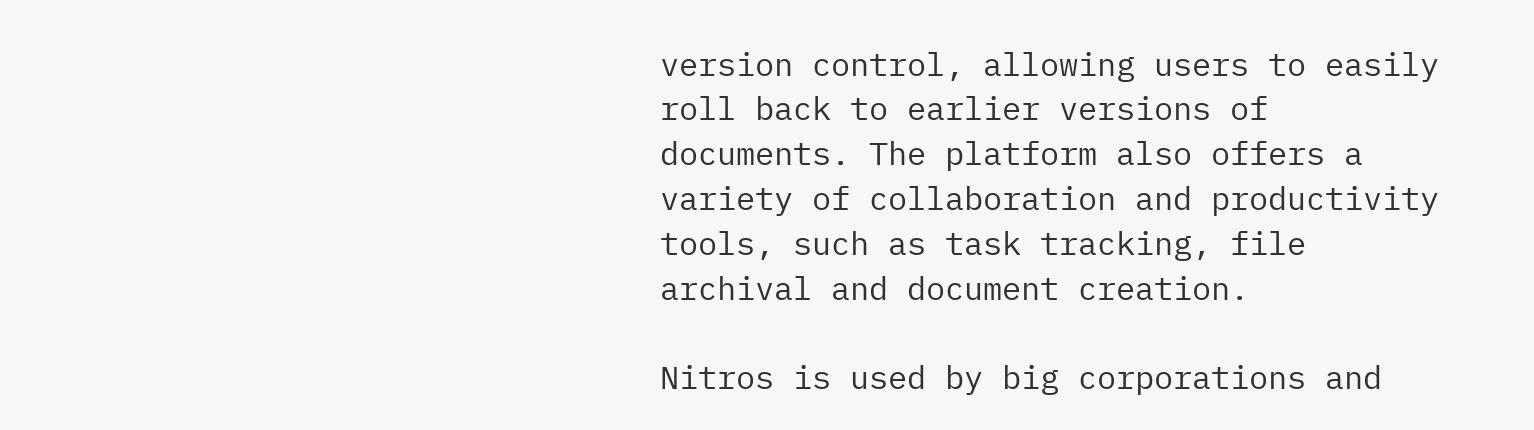version control, allowing users to easily roll back to earlier versions of documents. The platform also offers a variety of collaboration and productivity tools, such as task tracking, file archival and document creation.

Nitros is used by big corporations and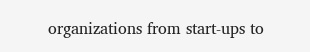organizations from start-ups to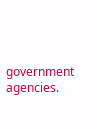government agencies.